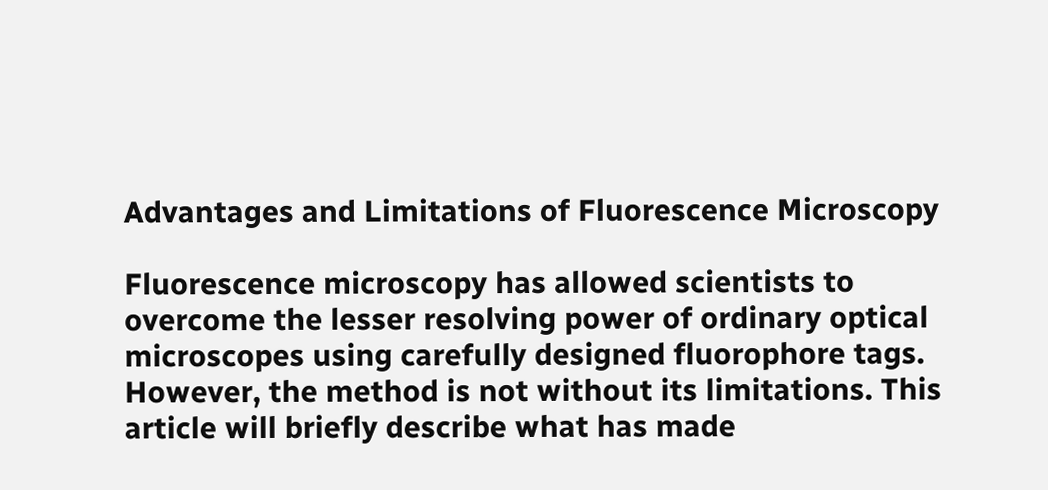Advantages and Limitations of Fluorescence Microscopy

Fluorescence microscopy has allowed scientists to overcome the lesser resolving power of ordinary optical microscopes using carefully designed fluorophore tags. However, the method is not without its limitations. This article will briefly describe what has made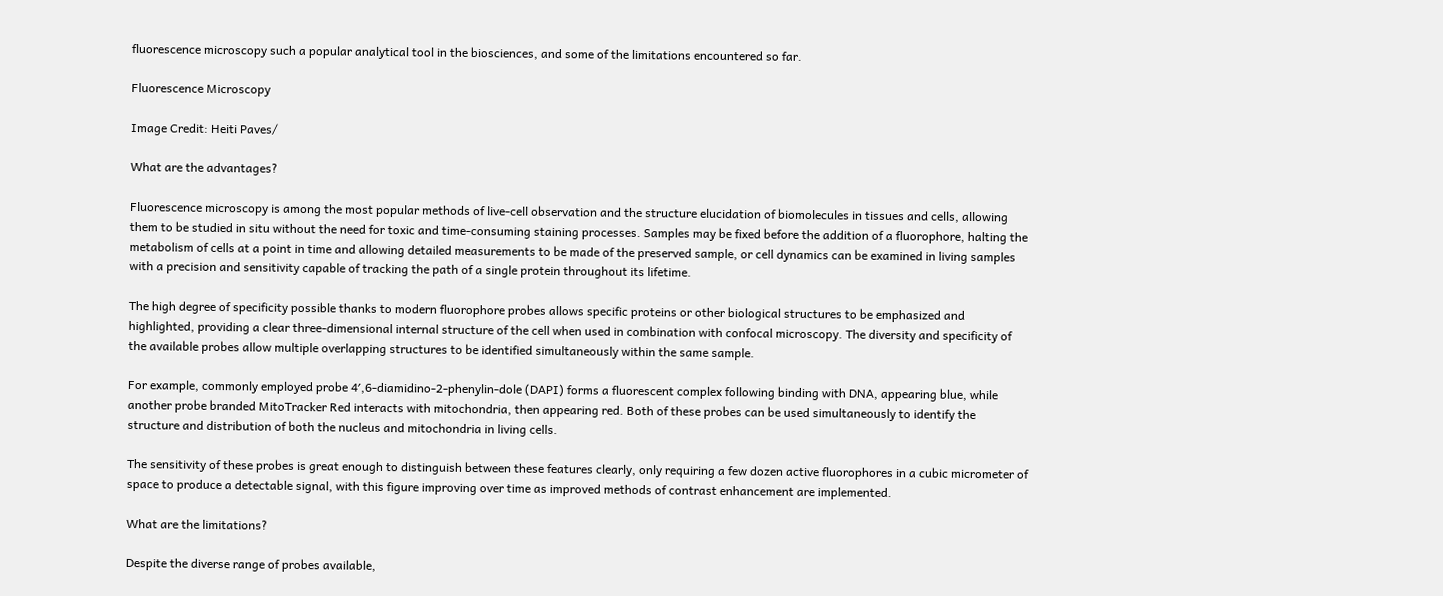fluorescence microscopy such a popular analytical tool in the biosciences, and some of the limitations encountered so far.

Fluorescence Microscopy

Image Credit: Heiti Paves/

What are the advantages?

Fluorescence microscopy is among the most popular methods of live-cell observation and the structure elucidation of biomolecules in tissues and cells, allowing them to be studied in situ without the need for toxic and time-consuming staining processes. Samples may be fixed before the addition of a fluorophore, halting the metabolism of cells at a point in time and allowing detailed measurements to be made of the preserved sample, or cell dynamics can be examined in living samples with a precision and sensitivity capable of tracking the path of a single protein throughout its lifetime.

The high degree of specificity possible thanks to modern fluorophore probes allows specific proteins or other biological structures to be emphasized and highlighted, providing a clear three-dimensional internal structure of the cell when used in combination with confocal microscopy. The diversity and specificity of the available probes allow multiple overlapping structures to be identified simultaneously within the same sample.

For example, commonly employed probe 4′,6-diamidino-2-phenylin-dole (DAPI) forms a fluorescent complex following binding with DNA, appearing blue, while another probe branded MitoTracker Red interacts with mitochondria, then appearing red. Both of these probes can be used simultaneously to identify the structure and distribution of both the nucleus and mitochondria in living cells.

The sensitivity of these probes is great enough to distinguish between these features clearly, only requiring a few dozen active fluorophores in a cubic micrometer of space to produce a detectable signal, with this figure improving over time as improved methods of contrast enhancement are implemented.

What are the limitations?

Despite the diverse range of probes available,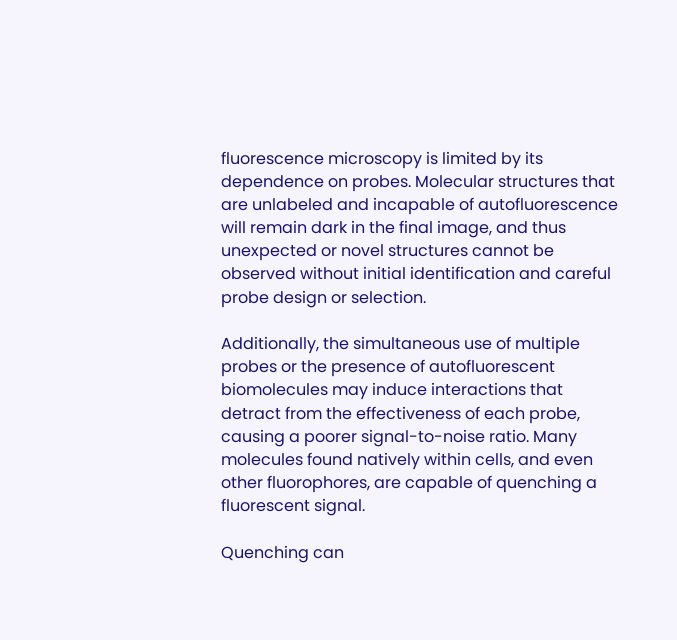fluorescence microscopy is limited by its dependence on probes. Molecular structures that are unlabeled and incapable of autofluorescence will remain dark in the final image, and thus unexpected or novel structures cannot be observed without initial identification and careful probe design or selection.

Additionally, the simultaneous use of multiple probes or the presence of autofluorescent biomolecules may induce interactions that detract from the effectiveness of each probe, causing a poorer signal-to-noise ratio. Many molecules found natively within cells, and even other fluorophores, are capable of quenching a fluorescent signal.

Quenching can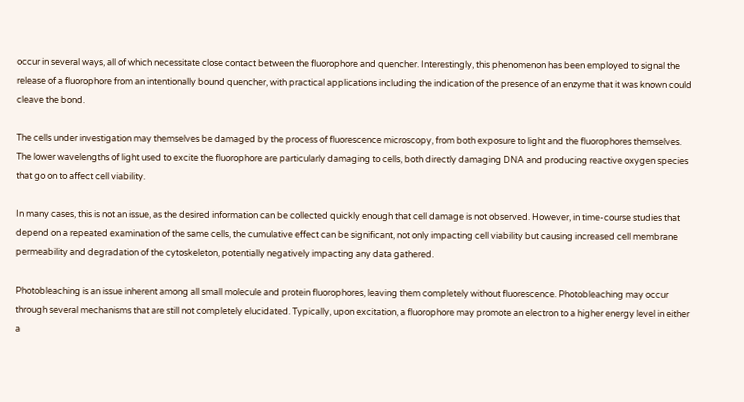occur in several ways, all of which necessitate close contact between the fluorophore and quencher. Interestingly, this phenomenon has been employed to signal the release of a fluorophore from an intentionally bound quencher, with practical applications including the indication of the presence of an enzyme that it was known could cleave the bond.

The cells under investigation may themselves be damaged by the process of fluorescence microscopy, from both exposure to light and the fluorophores themselves. The lower wavelengths of light used to excite the fluorophore are particularly damaging to cells, both directly damaging DNA and producing reactive oxygen species that go on to affect cell viability.

In many cases, this is not an issue, as the desired information can be collected quickly enough that cell damage is not observed. However, in time-course studies that depend on a repeated examination of the same cells, the cumulative effect can be significant, not only impacting cell viability but causing increased cell membrane permeability and degradation of the cytoskeleton, potentially negatively impacting any data gathered.

Photobleaching is an issue inherent among all small molecule and protein fluorophores, leaving them completely without fluorescence. Photobleaching may occur through several mechanisms that are still not completely elucidated. Typically, upon excitation, a fluorophore may promote an electron to a higher energy level in either a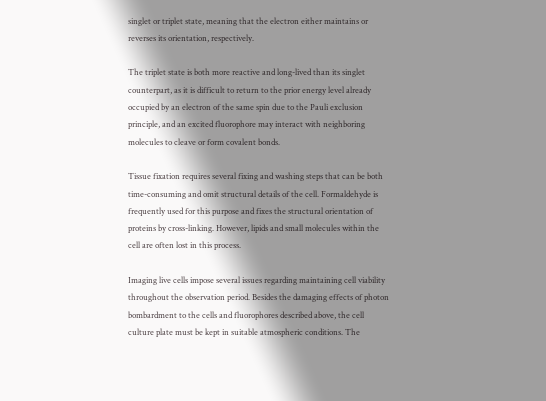singlet or triplet state, meaning that the electron either maintains or reverses its orientation, respectively.

The triplet state is both more reactive and long-lived than its singlet counterpart, as it is difficult to return to the prior energy level already occupied by an electron of the same spin due to the Pauli exclusion principle, and an excited fluorophore may interact with neighboring molecules to cleave or form covalent bonds.

Tissue fixation requires several fixing and washing steps that can be both time-consuming and omit structural details of the cell. Formaldehyde is frequently used for this purpose and fixes the structural orientation of proteins by cross-linking. However, lipids and small molecules within the cell are often lost in this process.

Imaging live cells impose several issues regarding maintaining cell viability throughout the observation period. Besides the damaging effects of photon bombardment to the cells and fluorophores described above, the cell culture plate must be kept in suitable atmospheric conditions. The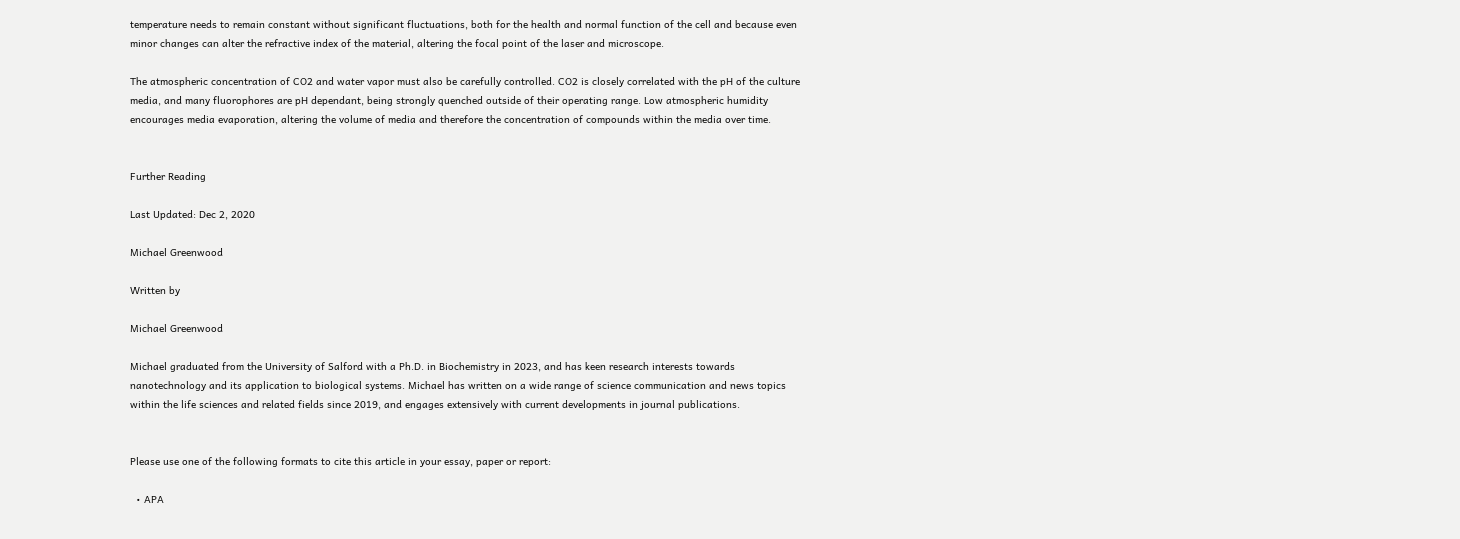temperature needs to remain constant without significant fluctuations, both for the health and normal function of the cell and because even minor changes can alter the refractive index of the material, altering the focal point of the laser and microscope.

The atmospheric concentration of CO2 and water vapor must also be carefully controlled. CO2 is closely correlated with the pH of the culture media, and many fluorophores are pH dependant, being strongly quenched outside of their operating range. Low atmospheric humidity encourages media evaporation, altering the volume of media and therefore the concentration of compounds within the media over time.


Further Reading

Last Updated: Dec 2, 2020

Michael Greenwood

Written by

Michael Greenwood

Michael graduated from the University of Salford with a Ph.D. in Biochemistry in 2023, and has keen research interests towards nanotechnology and its application to biological systems. Michael has written on a wide range of science communication and news topics within the life sciences and related fields since 2019, and engages extensively with current developments in journal publications.


Please use one of the following formats to cite this article in your essay, paper or report:

  • APA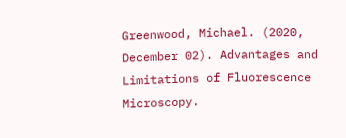Greenwood, Michael. (2020, December 02). Advantages and Limitations of Fluorescence Microscopy.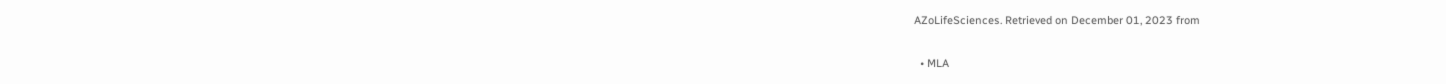AZoLifeSciences. Retrieved on December 01, 2023 from

  • MLA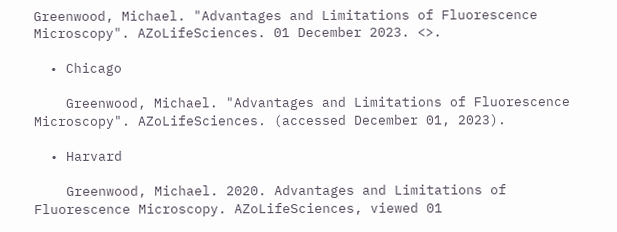Greenwood, Michael. "Advantages and Limitations of Fluorescence Microscopy". AZoLifeSciences. 01 December 2023. <>.

  • Chicago

    Greenwood, Michael. "Advantages and Limitations of Fluorescence Microscopy". AZoLifeSciences. (accessed December 01, 2023).

  • Harvard

    Greenwood, Michael. 2020. Advantages and Limitations of Fluorescence Microscopy. AZoLifeSciences, viewed 01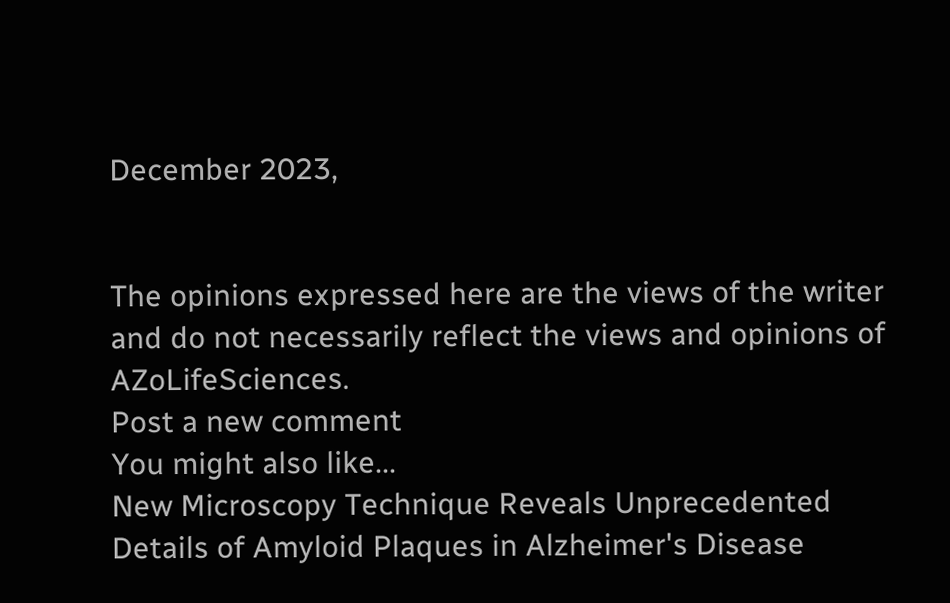December 2023,


The opinions expressed here are the views of the writer and do not necessarily reflect the views and opinions of AZoLifeSciences.
Post a new comment
You might also like...
New Microscopy Technique Reveals Unprecedented Details of Amyloid Plaques in Alzheimer's Disease